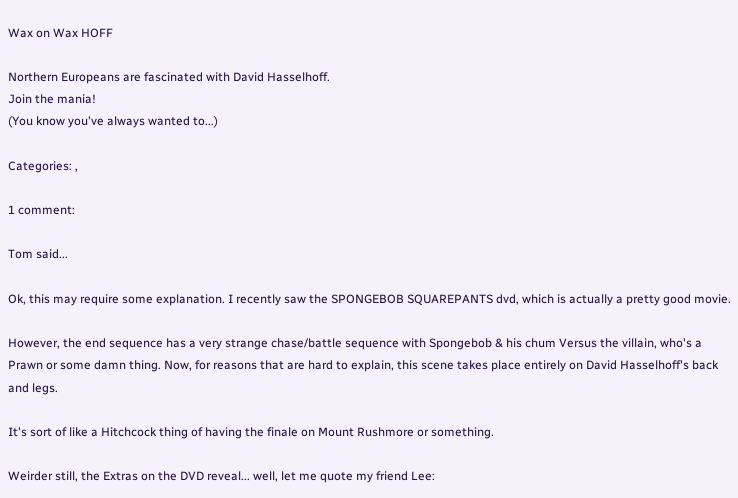Wax on Wax HOFF

Northern Europeans are fascinated with David Hasselhoff.
Join the mania!
(You know you've always wanted to...)

Categories: ,

1 comment:

Tom said...

Ok, this may require some explanation. I recently saw the SPONGEBOB SQUAREPANTS dvd, which is actually a pretty good movie.

However, the end sequence has a very strange chase/battle sequence with Spongebob & his chum Versus the villain, who's a Prawn or some damn thing. Now, for reasons that are hard to explain, this scene takes place entirely on David Hasselhoff's back and legs.

It's sort of like a Hitchcock thing of having the finale on Mount Rushmore or something.

Weirder still, the Extras on the DVD reveal... well, let me quote my friend Lee: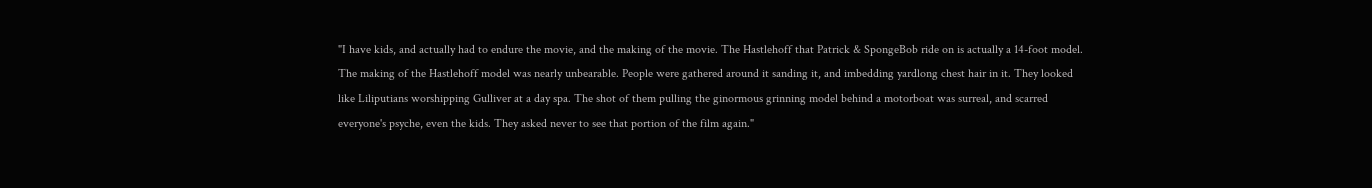"I have kids, and actually had to endure the movie, and the making of the movie. The Hastlehoff that Patrick & SpongeBob ride on is actually a 14-foot model. The making of the Hastlehoff model was nearly unbearable. People were gathered around it sanding it, and imbedding yardlong chest hair in it. They looked like Liliputians worshipping Gulliver at a day spa. The shot of them pulling the ginormous grinning model behind a motorboat was surreal, and scarred everyone's psyche, even the kids. They asked never to see that portion of the film again."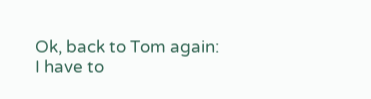Ok, back to Tom again:
I have to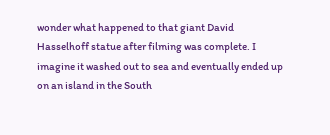wonder what happened to that giant David Hasselhoff statue after filming was complete. I imagine it washed out to sea and eventually ended up on an island in the South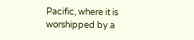Pacific, where it is worshipped by a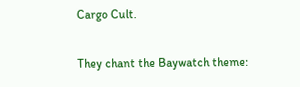Cargo Cult.

They chant the Baywatch theme: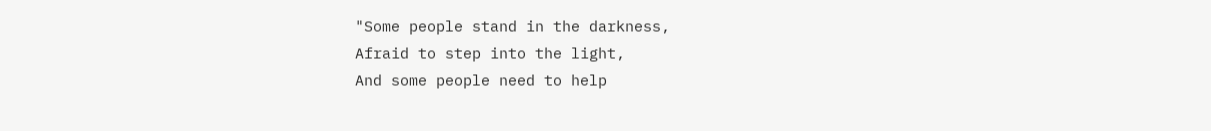"Some people stand in the darkness,
Afraid to step into the light,
And some people need to help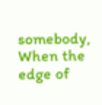somebody,
When the edge of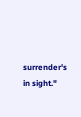surrender's in sight."